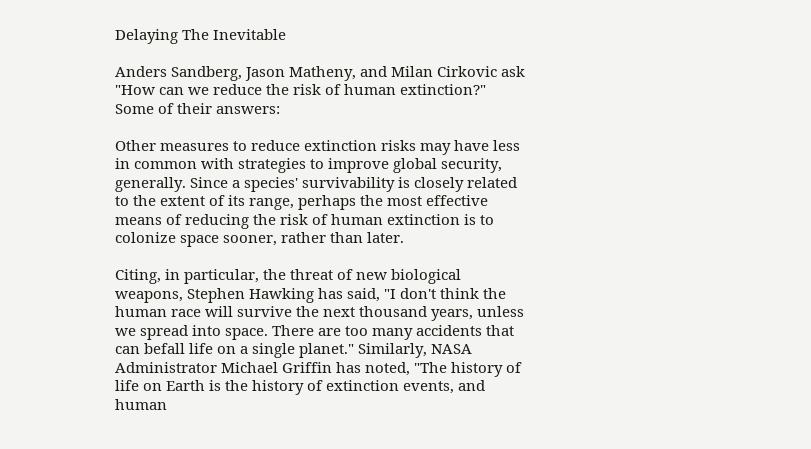Delaying The Inevitable

Anders Sandberg, Jason Matheny, and Milan Cirkovic ask "How can we reduce the risk of human extinction?" Some of their answers:

Other measures to reduce extinction risks may have less in common with strategies to improve global security, generally. Since a species' survivability is closely related to the extent of its range, perhaps the most effective means of reducing the risk of human extinction is to colonize space sooner, rather than later.

Citing, in particular, the threat of new biological weapons, Stephen Hawking has said, "I don't think the human race will survive the next thousand years, unless we spread into space. There are too many accidents that can befall life on a single planet." Similarly, NASA Administrator Michael Griffin has noted, "The history of life on Earth is the history of extinction events, and human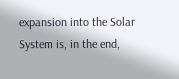expansion into the Solar System is, in the end,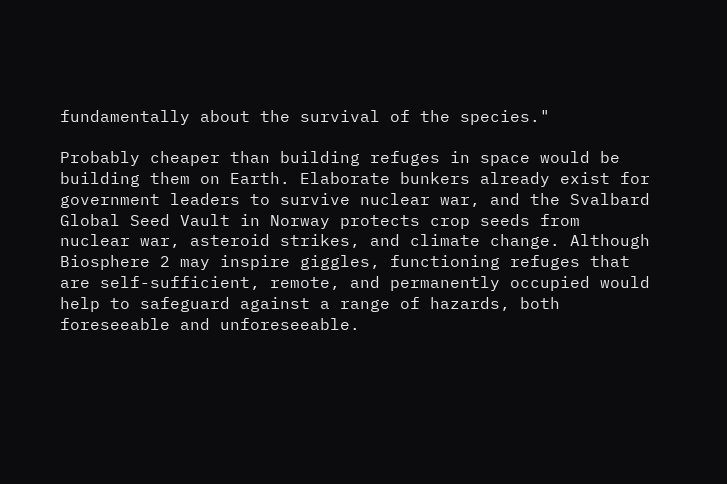fundamentally about the survival of the species."

Probably cheaper than building refuges in space would be building them on Earth. Elaborate bunkers already exist for government leaders to survive nuclear war, and the Svalbard Global Seed Vault in Norway protects crop seeds from nuclear war, asteroid strikes, and climate change. Although Biosphere 2 may inspire giggles, functioning refuges that are self-sufficient, remote, and permanently occupied would help to safeguard against a range of hazards, both foreseeable and unforeseeable.